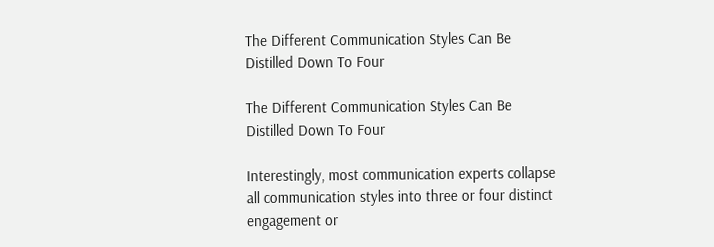The Different Communication Styles Can Be Distilled Down To Four

The Different Communication Styles Can Be Distilled Down To Four

Interestingly, most communication experts collapse all communication styles into three or four distinct engagement or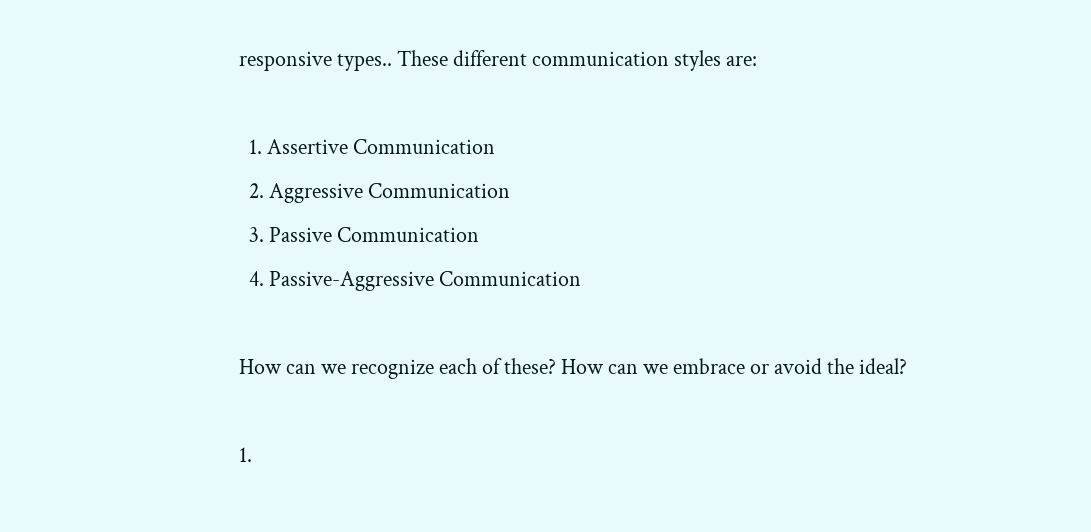responsive types.. These different communication styles are:

  1. Assertive Communication
  2. Aggressive Communication
  3. Passive Communication
  4. Passive-Aggressive Communication

How can we recognize each of these? How can we embrace or avoid the ideal?

1.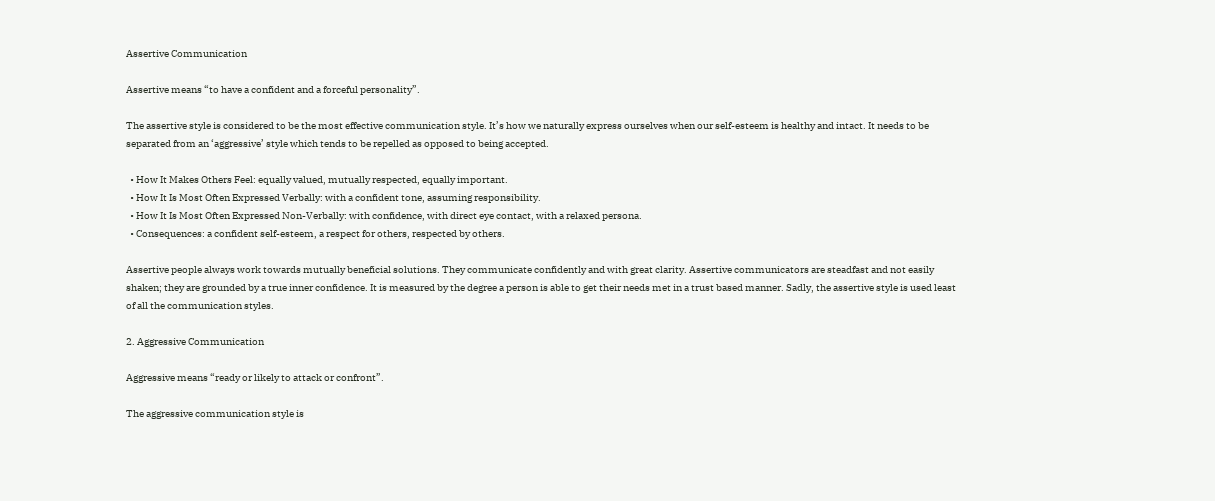Assertive Communication

Assertive means “to have a confident and a forceful personality”.

The assertive style is considered to be the most effective communication style. It’s how we naturally express ourselves when our self-esteem is healthy and intact. It needs to be separated from an ‘aggressive’ style which tends to be repelled as opposed to being accepted.

  • How It Makes Others Feel: equally valued, mutually respected, equally important.
  • How It Is Most Often Expressed Verbally: with a confident tone, assuming responsibility.
  • How It Is Most Often Expressed Non-Verbally: with confidence, with direct eye contact, with a relaxed persona.
  • Consequences: a confident self-esteem, a respect for others, respected by others.

Assertive people always work towards mutually beneficial solutions. They communicate confidently and with great clarity. Assertive communicators are steadfast and not easily shaken; they are grounded by a true inner confidence. It is measured by the degree a person is able to get their needs met in a trust based manner. Sadly, the assertive style is used least of all the communication styles.

2. Aggressive Communication

Aggressive means “ready or likely to attack or confront”.

The aggressive communication style is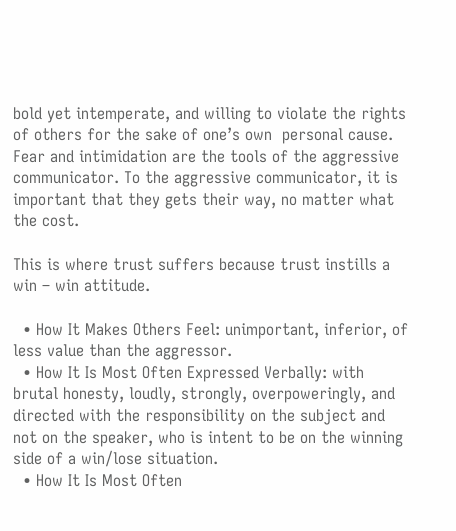bold yet intemperate, and willing to violate the rights of others for the sake of one’s own  personal cause. Fear and intimidation are the tools of the aggressive communicator. To the aggressive communicator, it is important that they gets their way, no matter what the cost.

This is where trust suffers because trust instills a win – win attitude.

  • How It Makes Others Feel: unimportant, inferior, of less value than the aggressor.
  • How It Is Most Often Expressed Verbally: with brutal honesty, loudly, strongly, overpoweringly, and directed with the responsibility on the subject and not on the speaker, who is intent to be on the winning side of a win/lose situation.
  • How It Is Most Often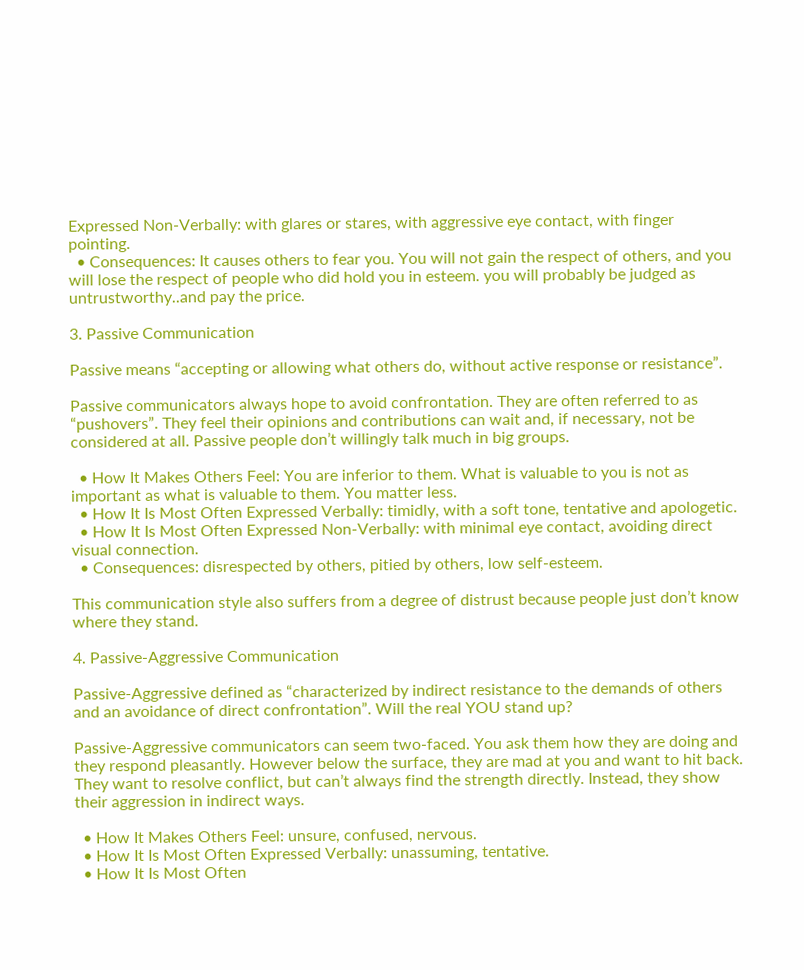Expressed Non-Verbally: with glares or stares, with aggressive eye contact, with finger pointing.
  • Consequences: It causes others to fear you. You will not gain the respect of others, and you will lose the respect of people who did hold you in esteem. you will probably be judged as untrustworthy..and pay the price.

3. Passive Communication

Passive means “accepting or allowing what others do, without active response or resistance”.

Passive communicators always hope to avoid confrontation. They are often referred to as “pushovers”. They feel their opinions and contributions can wait and, if necessary, not be considered at all. Passive people don’t willingly talk much in big groups.

  • How It Makes Others Feel: You are inferior to them. What is valuable to you is not as important as what is valuable to them. You matter less.
  • How It Is Most Often Expressed Verbally: timidly, with a soft tone, tentative and apologetic.
  • How It Is Most Often Expressed Non-Verbally: with minimal eye contact, avoiding direct visual connection.
  • Consequences: disrespected by others, pitied by others, low self-esteem.

This communication style also suffers from a degree of distrust because people just don’t know where they stand.

4. Passive-Aggressive Communication

Passive-Aggressive defined as “characterized by indirect resistance to the demands of others and an avoidance of direct confrontation”. Will the real YOU stand up?

Passive-Aggressive communicators can seem two-faced. You ask them how they are doing and they respond pleasantly. However below the surface, they are mad at you and want to hit back. They want to resolve conflict, but can’t always find the strength directly. Instead, they show their aggression in indirect ways.

  • How It Makes Others Feel: unsure, confused, nervous.
  • How It Is Most Often Expressed Verbally: unassuming, tentative.
  • How It Is Most Often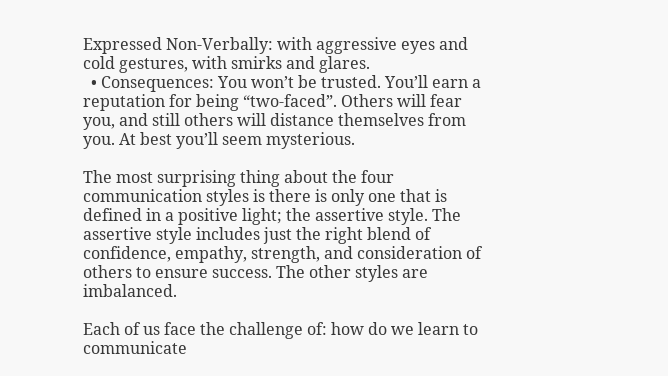Expressed Non-Verbally: with aggressive eyes and cold gestures, with smirks and glares.
  • Consequences: You won’t be trusted. You’ll earn a reputation for being “two-faced”. Others will fear you, and still others will distance themselves from you. At best you’ll seem mysterious.

The most surprising thing about the four communication styles is there is only one that is defined in a positive light; the assertive style. The assertive style includes just the right blend of confidence, empathy, strength, and consideration of others to ensure success. The other styles are imbalanced.

Each of us face the challenge of: how do we learn to communicate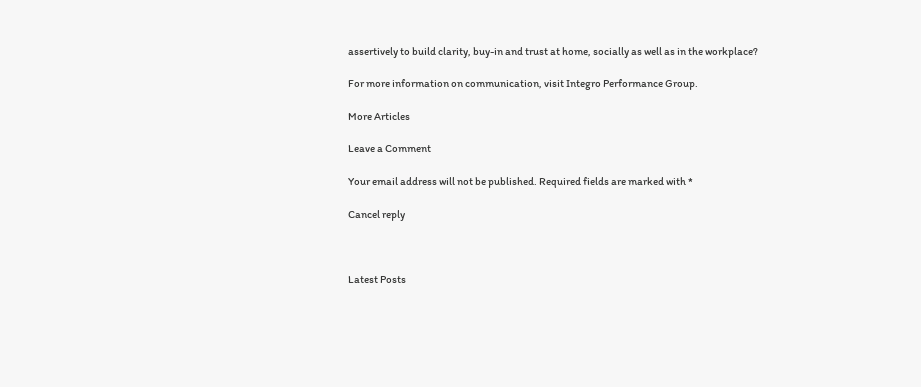assertively to build clarity, buy-in and trust at home, socially as well as in the workplace?

For more information on communication, visit Integro Performance Group.

More Articles

Leave a Comment

Your email address will not be published. Required fields are marked with *

Cancel reply



Latest Posts